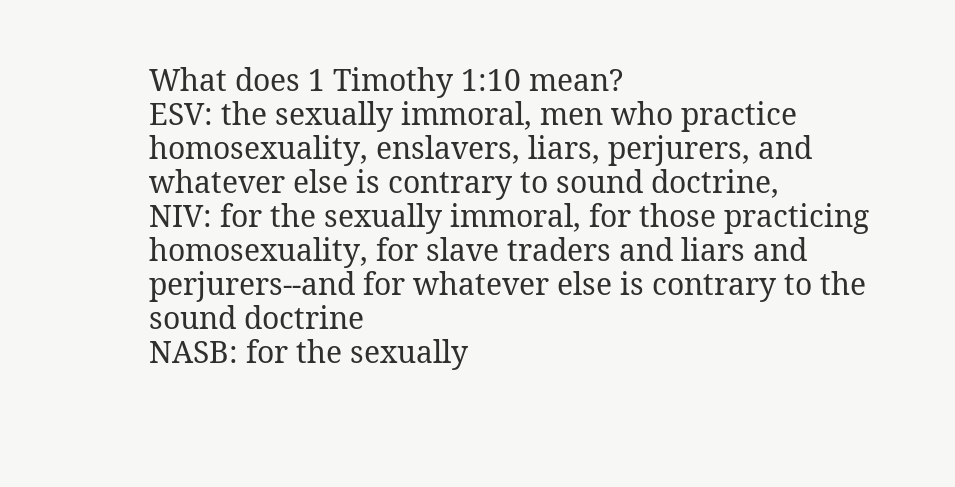What does 1 Timothy 1:10 mean?
ESV: the sexually immoral, men who practice homosexuality, enslavers, liars, perjurers, and whatever else is contrary to sound doctrine,
NIV: for the sexually immoral, for those practicing homosexuality, for slave traders and liars and perjurers--and for whatever else is contrary to the sound doctrine
NASB: for the sexually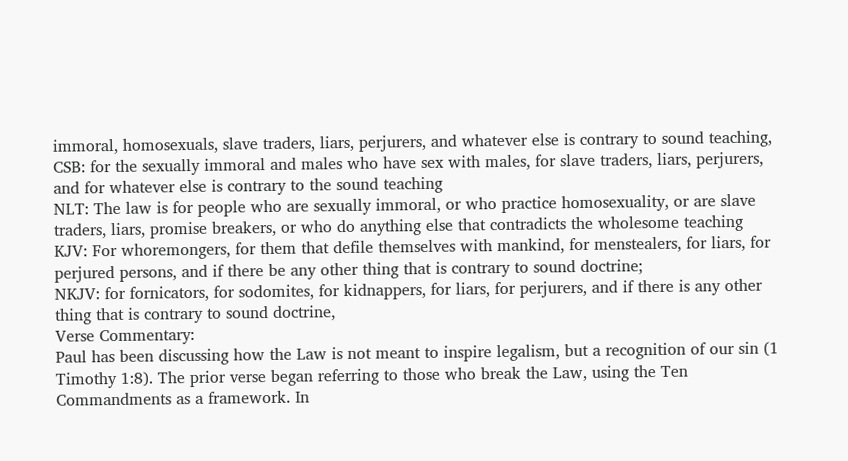immoral, homosexuals, slave traders, liars, perjurers, and whatever else is contrary to sound teaching,
CSB: for the sexually immoral and males who have sex with males, for slave traders, liars, perjurers, and for whatever else is contrary to the sound teaching
NLT: The law is for people who are sexually immoral, or who practice homosexuality, or are slave traders, liars, promise breakers, or who do anything else that contradicts the wholesome teaching
KJV: For whoremongers, for them that defile themselves with mankind, for menstealers, for liars, for perjured persons, and if there be any other thing that is contrary to sound doctrine;
NKJV: for fornicators, for sodomites, for kidnappers, for liars, for perjurers, and if there is any other thing that is contrary to sound doctrine,
Verse Commentary:
Paul has been discussing how the Law is not meant to inspire legalism, but a recognition of our sin (1 Timothy 1:8). The prior verse began referring to those who break the Law, using the Ten Commandments as a framework. In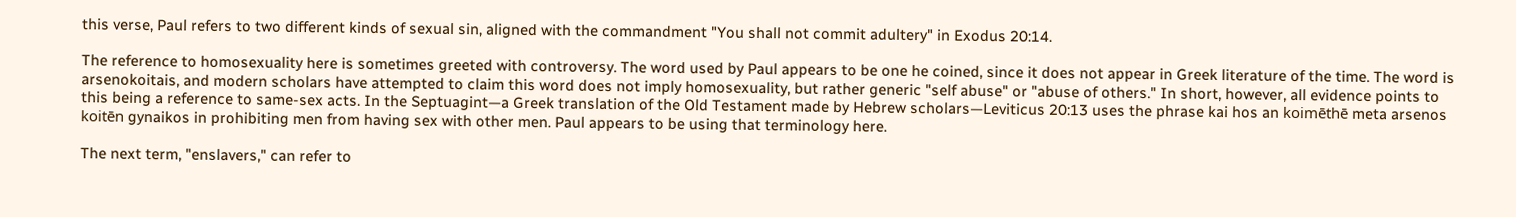this verse, Paul refers to two different kinds of sexual sin, aligned with the commandment "You shall not commit adultery" in Exodus 20:14.

The reference to homosexuality here is sometimes greeted with controversy. The word used by Paul appears to be one he coined, since it does not appear in Greek literature of the time. The word is arsenokoitais, and modern scholars have attempted to claim this word does not imply homosexuality, but rather generic "self abuse" or "abuse of others." In short, however, all evidence points to this being a reference to same-sex acts. In the Septuagint—a Greek translation of the Old Testament made by Hebrew scholars—Leviticus 20:13 uses the phrase kai hos an koimēthē meta arsenos koitēn gynaikos in prohibiting men from having sex with other men. Paul appears to be using that terminology here.

The next term, "enslavers," can refer to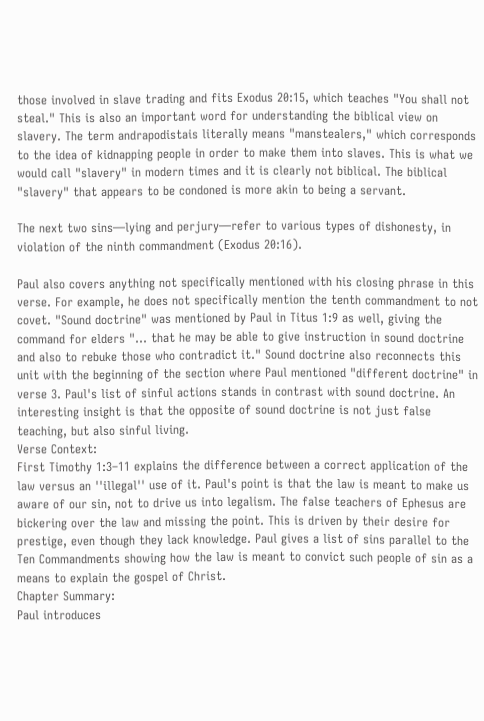those involved in slave trading and fits Exodus 20:15, which teaches "You shall not steal." This is also an important word for understanding the biblical view on slavery. The term andrapodistais literally means "manstealers," which corresponds to the idea of kidnapping people in order to make them into slaves. This is what we would call "slavery" in modern times and it is clearly not biblical. The biblical "slavery" that appears to be condoned is more akin to being a servant.

The next two sins—lying and perjury—refer to various types of dishonesty, in violation of the ninth commandment (Exodus 20:16).

Paul also covers anything not specifically mentioned with his closing phrase in this verse. For example, he does not specifically mention the tenth commandment to not covet. "Sound doctrine" was mentioned by Paul in Titus 1:9 as well, giving the command for elders "… that he may be able to give instruction in sound doctrine and also to rebuke those who contradict it." Sound doctrine also reconnects this unit with the beginning of the section where Paul mentioned "different doctrine" in verse 3. Paul's list of sinful actions stands in contrast with sound doctrine. An interesting insight is that the opposite of sound doctrine is not just false teaching, but also sinful living.
Verse Context:
First Timothy 1:3–11 explains the difference between a correct application of the law versus an ''illegal'' use of it. Paul's point is that the law is meant to make us aware of our sin, not to drive us into legalism. The false teachers of Ephesus are bickering over the law and missing the point. This is driven by their desire for prestige, even though they lack knowledge. Paul gives a list of sins parallel to the Ten Commandments showing how the law is meant to convict such people of sin as a means to explain the gospel of Christ.
Chapter Summary:
Paul introduces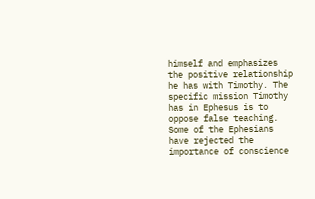himself and emphasizes the positive relationship he has with Timothy. The specific mission Timothy has in Ephesus is to oppose false teaching. Some of the Ephesians have rejected the importance of conscience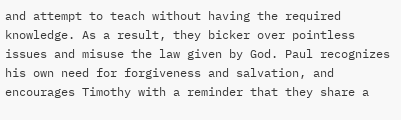and attempt to teach without having the required knowledge. As a result, they bicker over pointless issues and misuse the law given by God. Paul recognizes his own need for forgiveness and salvation, and encourages Timothy with a reminder that they share a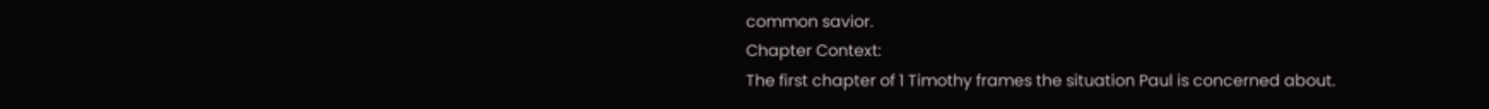common savior.
Chapter Context:
The first chapter of 1 Timothy frames the situation Paul is concerned about.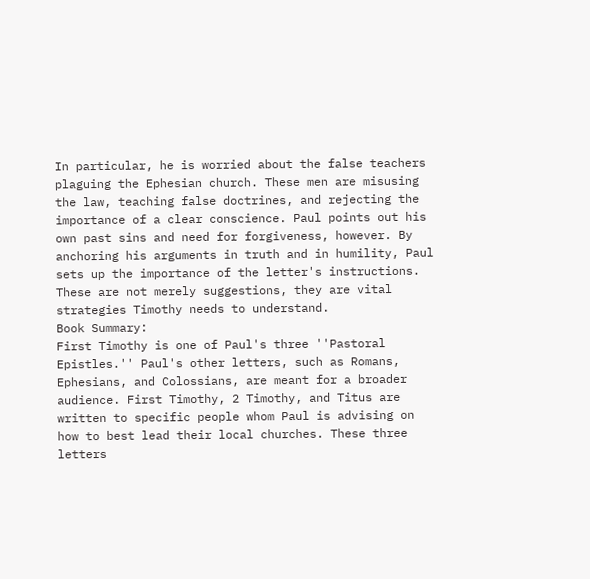In particular, he is worried about the false teachers plaguing the Ephesian church. These men are misusing the law, teaching false doctrines, and rejecting the importance of a clear conscience. Paul points out his own past sins and need for forgiveness, however. By anchoring his arguments in truth and in humility, Paul sets up the importance of the letter's instructions. These are not merely suggestions, they are vital strategies Timothy needs to understand.
Book Summary:
First Timothy is one of Paul's three ''Pastoral Epistles.'' Paul's other letters, such as Romans, Ephesians, and Colossians, are meant for a broader audience. First Timothy, 2 Timothy, and Titus are written to specific people whom Paul is advising on how to best lead their local churches. These three letters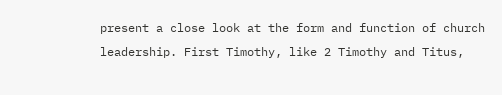present a close look at the form and function of church leadership. First Timothy, like 2 Timothy and Titus,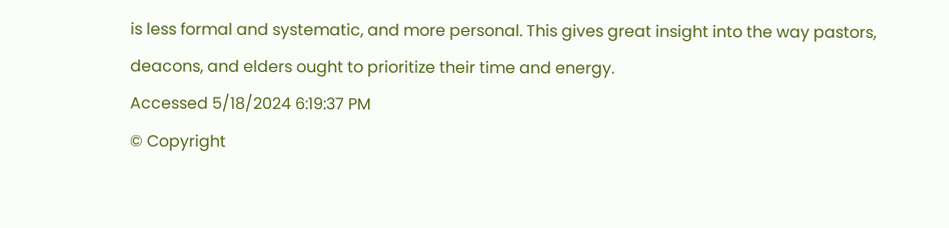is less formal and systematic, and more personal. This gives great insight into the way pastors, deacons, and elders ought to prioritize their time and energy.
Accessed 5/18/2024 6:19:37 PM
© Copyright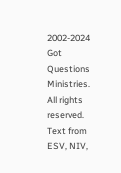2002-2024 Got Questions Ministries. All rights reserved.
Text from ESV, NIV,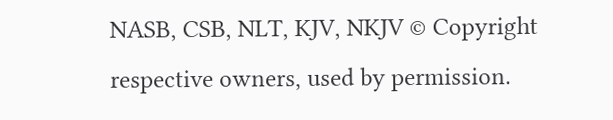NASB, CSB, NLT, KJV, NKJV © Copyright respective owners, used by permission.